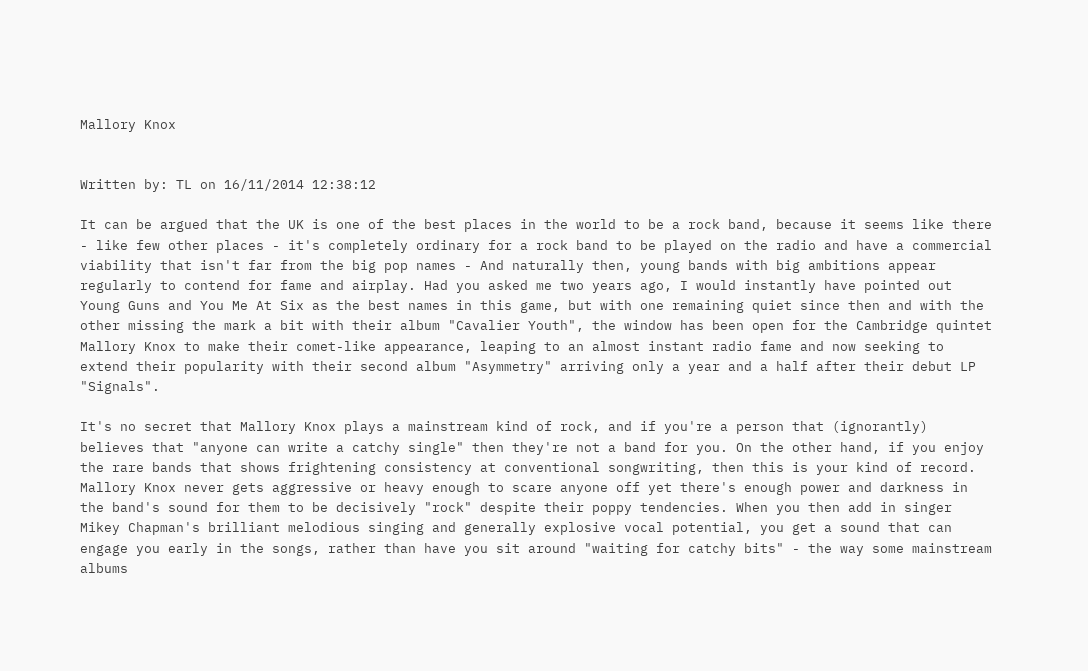Mallory Knox


Written by: TL on 16/11/2014 12:38:12

It can be argued that the UK is one of the best places in the world to be a rock band, because it seems like there - like few other places - it's completely ordinary for a rock band to be played on the radio and have a commercial viability that isn't far from the big pop names - And naturally then, young bands with big ambitions appear regularly to contend for fame and airplay. Had you asked me two years ago, I would instantly have pointed out Young Guns and You Me At Six as the best names in this game, but with one remaining quiet since then and with the other missing the mark a bit with their album "Cavalier Youth", the window has been open for the Cambridge quintet Mallory Knox to make their comet-like appearance, leaping to an almost instant radio fame and now seeking to extend their popularity with their second album "Asymmetry" arriving only a year and a half after their debut LP "Signals".

It's no secret that Mallory Knox plays a mainstream kind of rock, and if you're a person that (ignorantly) believes that "anyone can write a catchy single" then they're not a band for you. On the other hand, if you enjoy the rare bands that shows frightening consistency at conventional songwriting, then this is your kind of record. Mallory Knox never gets aggressive or heavy enough to scare anyone off yet there's enough power and darkness in the band's sound for them to be decisively "rock" despite their poppy tendencies. When you then add in singer Mikey Chapman's brilliant melodious singing and generally explosive vocal potential, you get a sound that can engage you early in the songs, rather than have you sit around "waiting for catchy bits" - the way some mainstream albums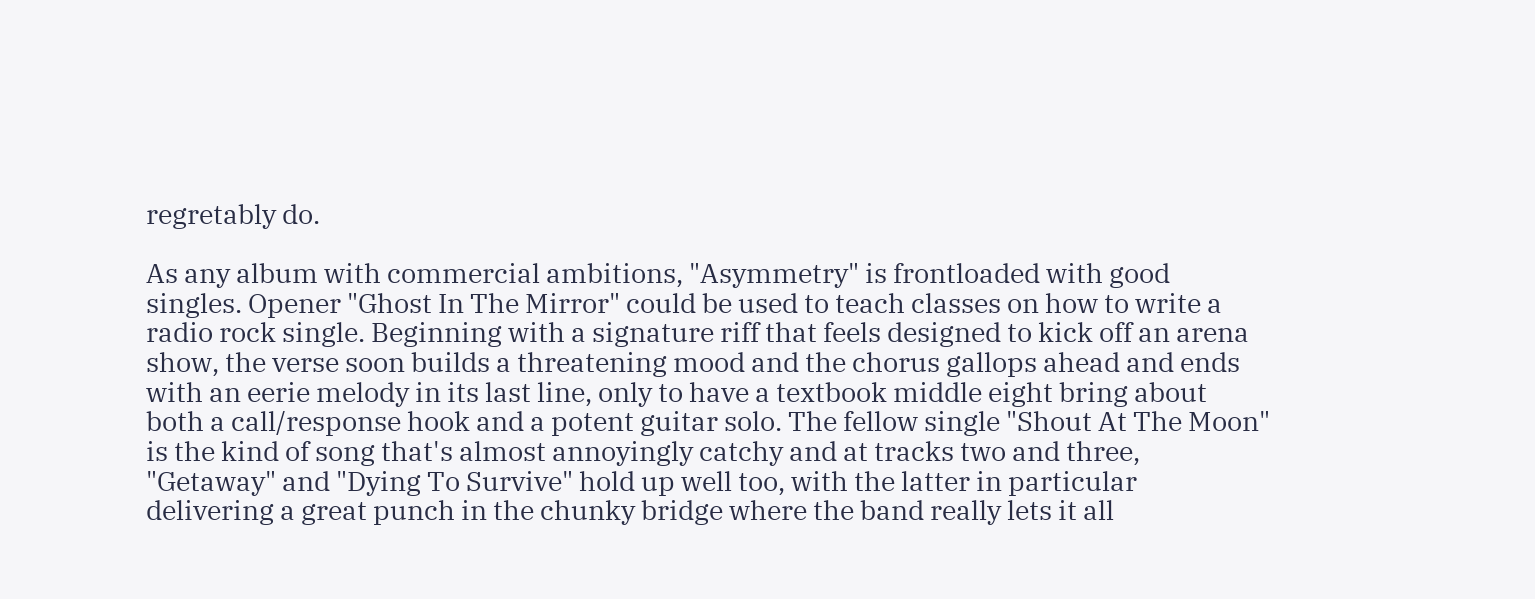regretably do.

As any album with commercial ambitions, "Asymmetry" is frontloaded with good singles. Opener "Ghost In The Mirror" could be used to teach classes on how to write a radio rock single. Beginning with a signature riff that feels designed to kick off an arena show, the verse soon builds a threatening mood and the chorus gallops ahead and ends with an eerie melody in its last line, only to have a textbook middle eight bring about both a call/response hook and a potent guitar solo. The fellow single "Shout At The Moon" is the kind of song that's almost annoyingly catchy and at tracks two and three, "Getaway" and "Dying To Survive" hold up well too, with the latter in particular delivering a great punch in the chunky bridge where the band really lets it all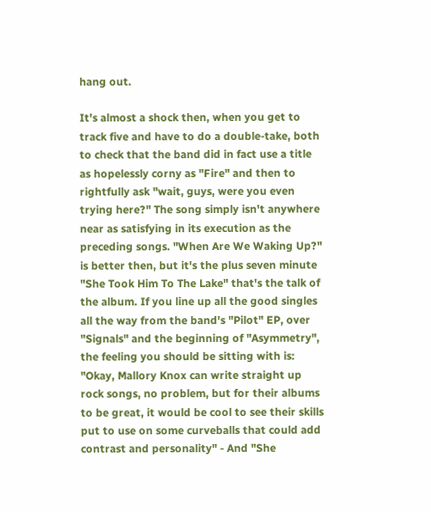hang out.

It's almost a shock then, when you get to track five and have to do a double-take, both to check that the band did in fact use a title as hopelessly corny as "Fire" and then to rightfully ask "wait, guys, were you even trying here?" The song simply isn't anywhere near as satisfying in its execution as the preceding songs. "When Are We Waking Up?" is better then, but it's the plus seven minute "She Took Him To The Lake" that's the talk of the album. If you line up all the good singles all the way from the band's "Pilot" EP, over "Signals" and the beginning of "Asymmetry", the feeling you should be sitting with is: "Okay, Mallory Knox can write straight up rock songs, no problem, but for their albums to be great, it would be cool to see their skills put to use on some curveballs that could add contrast and personality" - And "She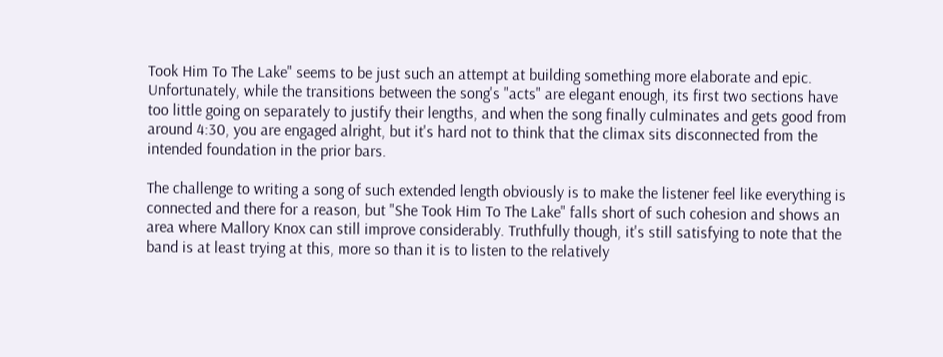Took Him To The Lake" seems to be just such an attempt at building something more elaborate and epic. Unfortunately, while the transitions between the song's "acts" are elegant enough, its first two sections have too little going on separately to justify their lengths, and when the song finally culminates and gets good from around 4:30, you are engaged alright, but it's hard not to think that the climax sits disconnected from the intended foundation in the prior bars.

The challenge to writing a song of such extended length obviously is to make the listener feel like everything is connected and there for a reason, but "She Took Him To The Lake" falls short of such cohesion and shows an area where Mallory Knox can still improve considerably. Truthfully though, it's still satisfying to note that the band is at least trying at this, more so than it is to listen to the relatively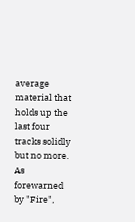average material that holds up the last four tracks solidly but no more. As forewarned by "Fire",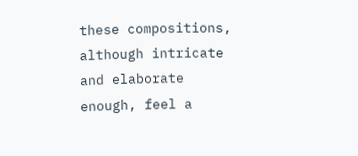these compositions, although intricate and elaborate enough, feel a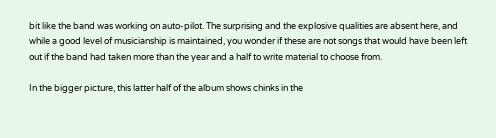bit like the band was working on auto-pilot. The surprising and the explosive qualities are absent here, and while a good level of musicianship is maintained, you wonder if these are not songs that would have been left out if the band had taken more than the year and a half to write material to choose from.

In the bigger picture, this latter half of the album shows chinks in the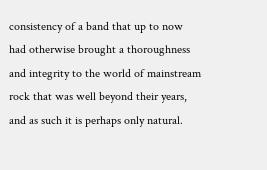consistency of a band that up to now had otherwise brought a thoroughness and integrity to the world of mainstream rock that was well beyond their years, and as such it is perhaps only natural.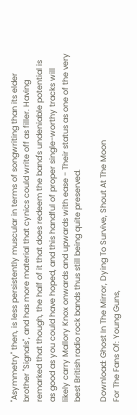"Asymmetry" then, is less persistently muscular in terms of songwriting than its elder brother "Signals", and has more material that cynics could write off as filler. Having remarked that though, the half of it that does redeem the band's undeniable potential is as good as you could have hoped, and this handful of proper single-worthy tracks will likely carry Mallory Knox onwards and upwards with ease - Their status as one of the very best British radio rock bands thus still being quite preserved.

Download: Ghost In The Mirror, Dying To Survive, Shout At The Moon
For The Fans Of: Young Guns,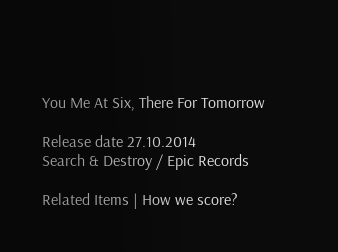You Me At Six, There For Tomorrow

Release date 27.10.2014
Search & Destroy / Epic Records

Related Items | How we score?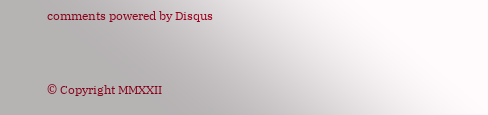comments powered by Disqus


© Copyright MMXXII